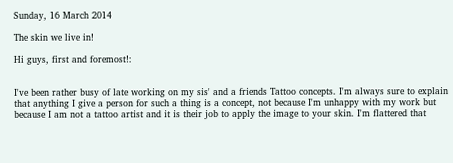Sunday, 16 March 2014

The skin we live in!

Hi guys, first and foremost!:


I've been rather busy of late working on my sis' and a friends Tattoo concepts. I'm always sure to explain that anything I give a person for such a thing is a concept, not because I'm unhappy with my work but because I am not a tattoo artist and it is their job to apply the image to your skin. I'm flattered that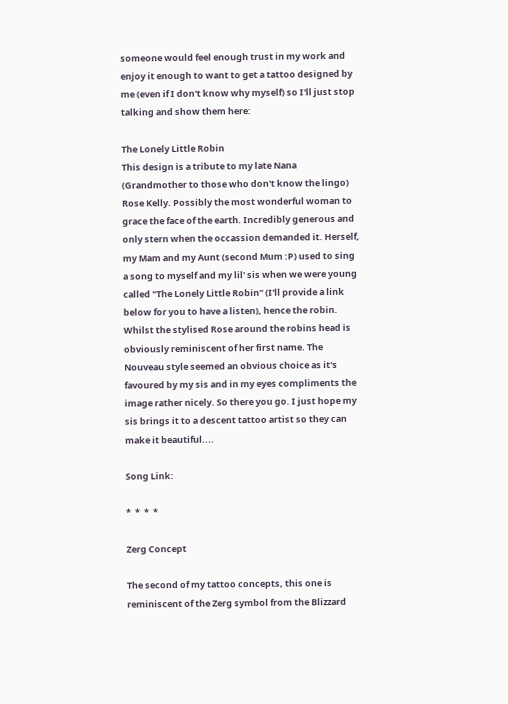someone would feel enough trust in my work and enjoy it enough to want to get a tattoo designed by me (even if I don't know why myself) so I'll just stop talking and show them here:

The Lonely Little Robin
This design is a tribute to my late Nana (Grandmother to those who don't know the lingo) Rose Kelly. Possibly the most wonderful woman to grace the face of the earth. Incredibly generous and only stern when the occassion demanded it. Herself, my Mam and my Aunt (second Mum :P) used to sing a song to myself and my lil' sis when we were young called "The Lonely Little Robin" (I'll provide a link below for you to have a listen), hence the robin. Whilst the stylised Rose around the robins head is obviously reminiscent of her first name. The Nouveau style seemed an obvious choice as it's favoured by my sis and in my eyes compliments the image rather nicely. So there you go. I just hope my sis brings it to a descent tattoo artist so they can make it beautiful....

Song Link:

*  *  *  *

Zerg Concept

The second of my tattoo concepts, this one is reminiscent of the Zerg symbol from the Blizzard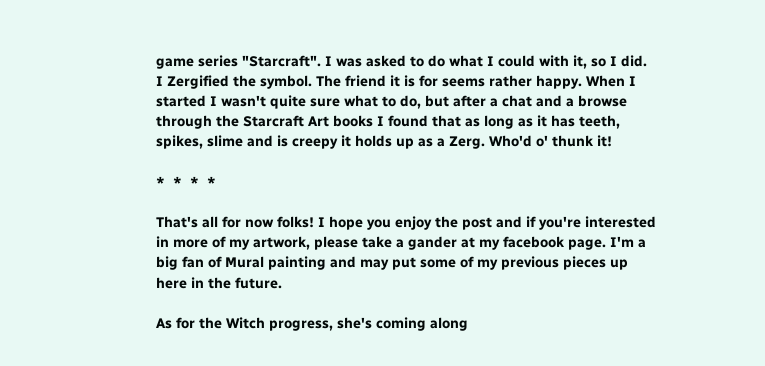game series "Starcraft". I was asked to do what I could with it, so I did. I Zergified the symbol. The friend it is for seems rather happy. When I started I wasn't quite sure what to do, but after a chat and a browse through the Starcraft Art books I found that as long as it has teeth, spikes, slime and is creepy it holds up as a Zerg. Who'd o' thunk it!

*  *  *  *

That's all for now folks! I hope you enjoy the post and if you're interested in more of my artwork, please take a gander at my facebook page. I'm a big fan of Mural painting and may put some of my previous pieces up here in the future.

As for the Witch progress, she's coming along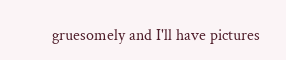gruesomely and I'll have pictures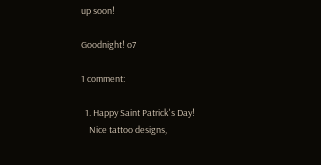up soon!

Goodnight! o7

1 comment:

  1. Happy Saint Patrick's Day!
    Nice tattoo designs,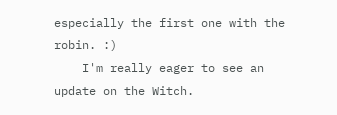especially the first one with the robin. :)
    I'm really eager to see an update on the Witch.